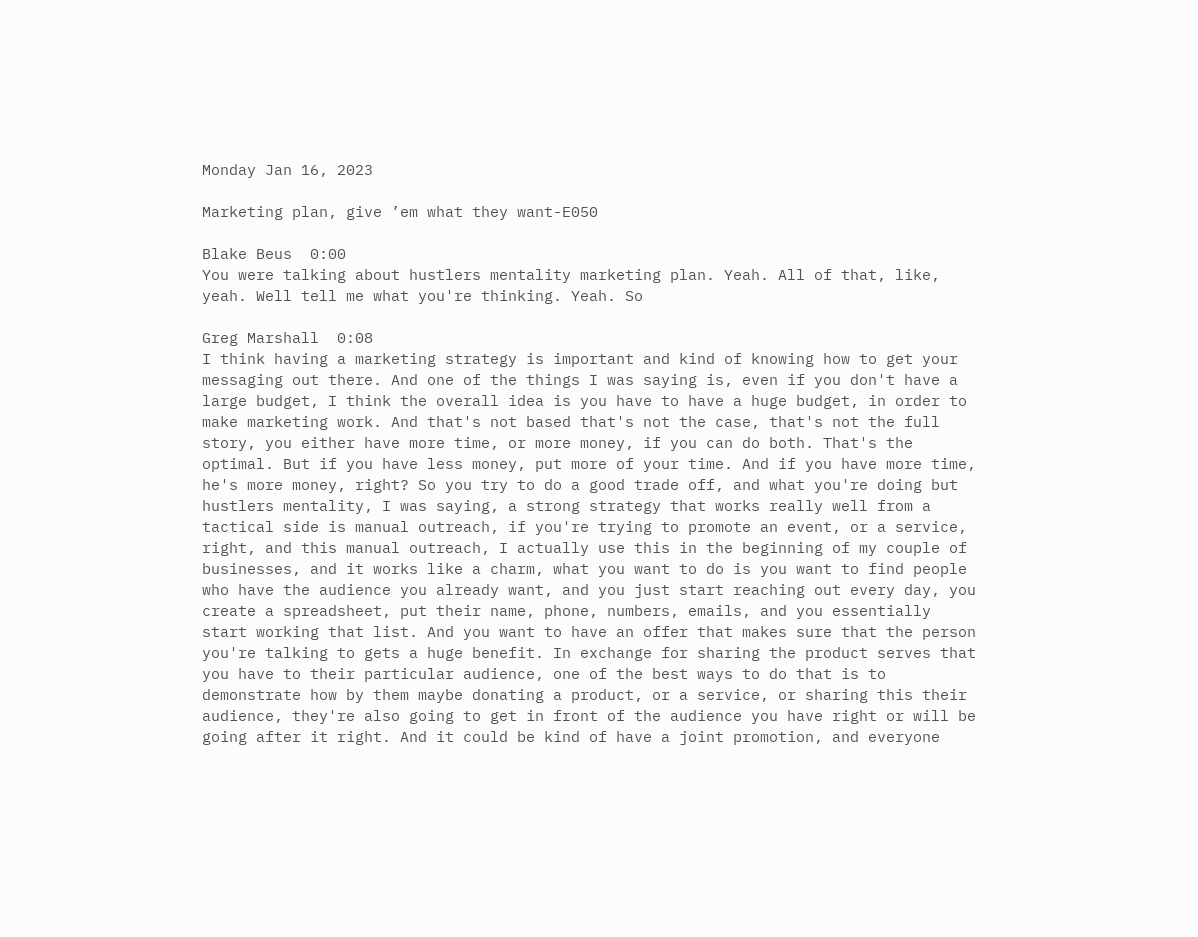Monday Jan 16, 2023

Marketing plan, give ’em what they want-E050

Blake Beus  0:00
You were talking about hustlers mentality marketing plan. Yeah. All of that, like, yeah. Well tell me what you're thinking. Yeah. So

Greg Marshall  0:08
I think having a marketing strategy is important and kind of knowing how to get your messaging out there. And one of the things I was saying is, even if you don't have a large budget, I think the overall idea is you have to have a huge budget, in order to make marketing work. And that's not based that's not the case, that's not the full story, you either have more time, or more money, if you can do both. That's the optimal. But if you have less money, put more of your time. And if you have more time, he's more money, right? So you try to do a good trade off, and what you're doing but hustlers mentality, I was saying, a strong strategy that works really well from a tactical side is manual outreach, if you're trying to promote an event, or a service, right, and this manual outreach, I actually use this in the beginning of my couple of businesses, and it works like a charm, what you want to do is you want to find people who have the audience you already want, and you just start reaching out every day, you create a spreadsheet, put their name, phone, numbers, emails, and you essentially start working that list. And you want to have an offer that makes sure that the person you're talking to gets a huge benefit. In exchange for sharing the product serves that you have to their particular audience, one of the best ways to do that is to demonstrate how by them maybe donating a product, or a service, or sharing this their audience, they're also going to get in front of the audience you have right or will be going after it right. And it could be kind of have a joint promotion, and everyone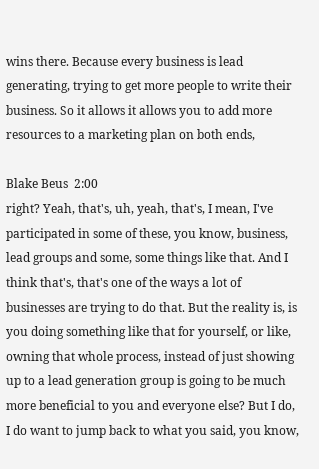wins there. Because every business is lead generating, trying to get more people to write their business. So it allows it allows you to add more resources to a marketing plan on both ends,

Blake Beus  2:00
right? Yeah, that's, uh, yeah, that's, I mean, I've participated in some of these, you know, business, lead groups and some, some things like that. And I think that's, that's one of the ways a lot of businesses are trying to do that. But the reality is, is you doing something like that for yourself, or like, owning that whole process, instead of just showing up to a lead generation group is going to be much more beneficial to you and everyone else? But I do, I do want to jump back to what you said, you know,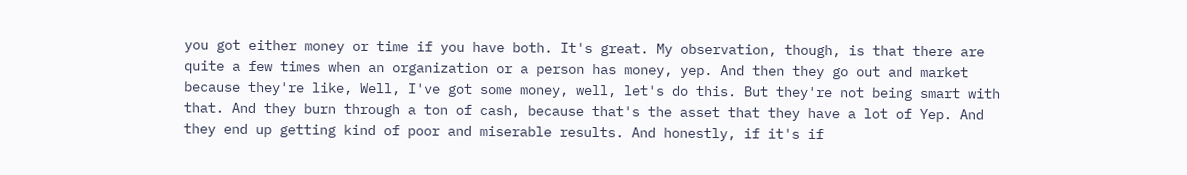you got either money or time if you have both. It's great. My observation, though, is that there are quite a few times when an organization or a person has money, yep. And then they go out and market because they're like, Well, I've got some money, well, let's do this. But they're not being smart with that. And they burn through a ton of cash, because that's the asset that they have a lot of Yep. And they end up getting kind of poor and miserable results. And honestly, if it's if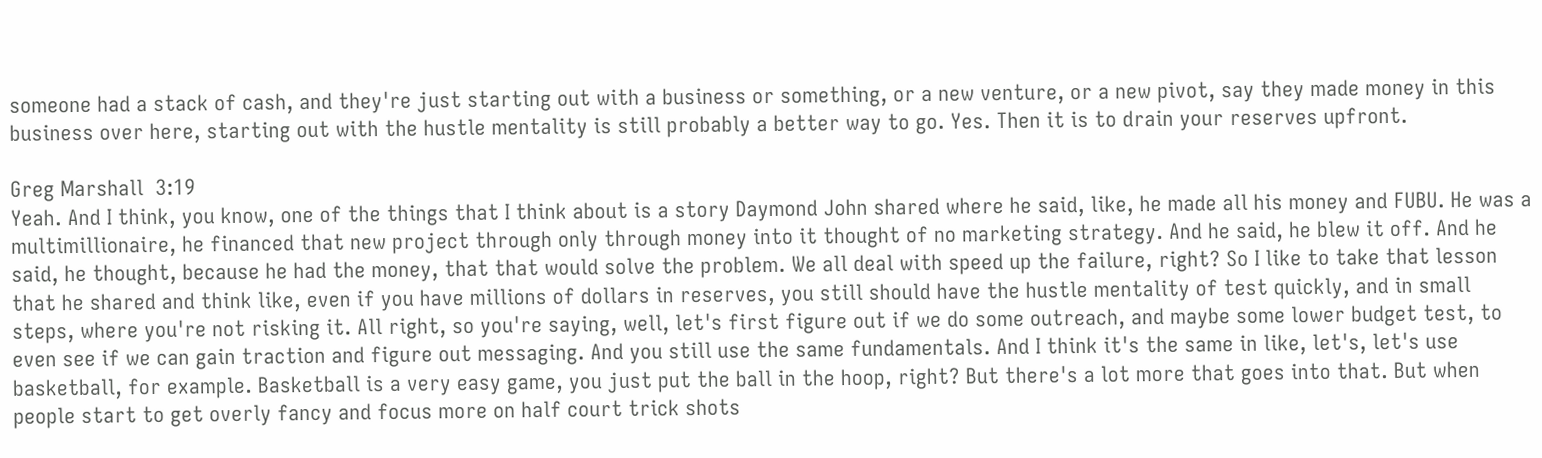someone had a stack of cash, and they're just starting out with a business or something, or a new venture, or a new pivot, say they made money in this business over here, starting out with the hustle mentality is still probably a better way to go. Yes. Then it is to drain your reserves upfront.

Greg Marshall  3:19
Yeah. And I think, you know, one of the things that I think about is a story Daymond John shared where he said, like, he made all his money and FUBU. He was a multimillionaire, he financed that new project through only through money into it thought of no marketing strategy. And he said, he blew it off. And he said, he thought, because he had the money, that that would solve the problem. We all deal with speed up the failure, right? So I like to take that lesson that he shared and think like, even if you have millions of dollars in reserves, you still should have the hustle mentality of test quickly, and in small steps, where you're not risking it. All right, so you're saying, well, let's first figure out if we do some outreach, and maybe some lower budget test, to even see if we can gain traction and figure out messaging. And you still use the same fundamentals. And I think it's the same in like, let's, let's use basketball, for example. Basketball is a very easy game, you just put the ball in the hoop, right? But there's a lot more that goes into that. But when people start to get overly fancy and focus more on half court trick shots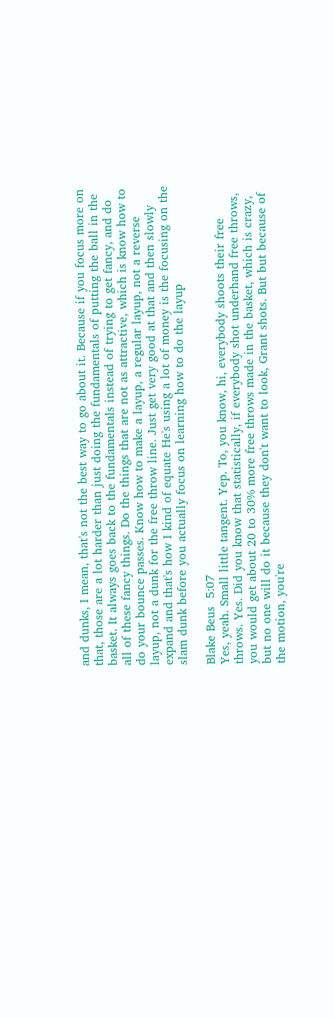and dunks, I mean, that's not the best way to go about it. Because if you focus more on that, those are a lot harder than just doing the fundamentals of putting the ball in the basket. It always goes back to the fundamentals instead of trying to get fancy, and do all of these fancy things. Do the things that are not as attractive, which is know how to do your bounce passes. Know how to make a layup, a regular layup, not a reverse layup, not a dunk for the free throw line. Just get very good at that and then slowly expand and that's how I kind of equate He's using a lot of money is the focusing on the slam dunk before you actually focus on learning how to do the layup

Blake Beus  5:07
Yes, yeah. Small little tangent. Yep. To, you know, hi, everybody shoots their free throws. Yes. Did you know that statistically, if everybody shot underhand free throws, you would get about 20 to 30% more free throws made in the basket, which is crazy, but no one will do it because they don't want to look, Grant shots. But but because of the motion, you're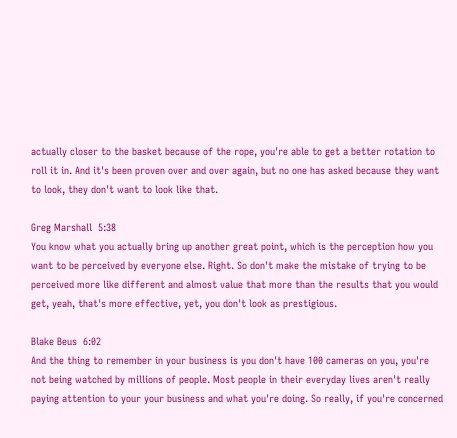actually closer to the basket because of the rope, you're able to get a better rotation to roll it in. And it's been proven over and over again, but no one has asked because they want to look, they don't want to look like that.

Greg Marshall  5:38
You know what you actually bring up another great point, which is the perception how you want to be perceived by everyone else. Right. So don't make the mistake of trying to be perceived more like different and almost value that more than the results that you would get, yeah, that's more effective, yet, you don't look as prestigious.

Blake Beus  6:02
And the thing to remember in your business is you don't have 100 cameras on you, you're not being watched by millions of people. Most people in their everyday lives aren't really paying attention to your your business and what you're doing. So really, if you're concerned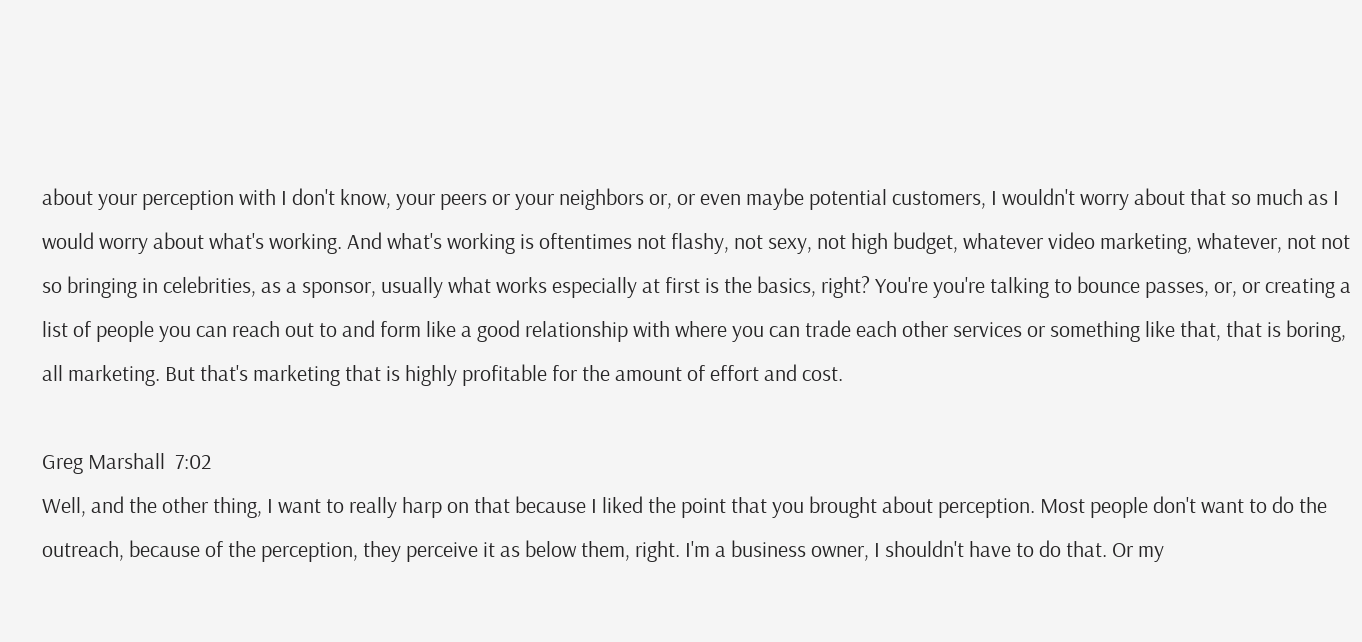about your perception with I don't know, your peers or your neighbors or, or even maybe potential customers, I wouldn't worry about that so much as I would worry about what's working. And what's working is oftentimes not flashy, not sexy, not high budget, whatever video marketing, whatever, not not so bringing in celebrities, as a sponsor, usually what works especially at first is the basics, right? You're you're talking to bounce passes, or, or creating a list of people you can reach out to and form like a good relationship with where you can trade each other services or something like that, that is boring, all marketing. But that's marketing that is highly profitable for the amount of effort and cost.

Greg Marshall  7:02
Well, and the other thing, I want to really harp on that because I liked the point that you brought about perception. Most people don't want to do the outreach, because of the perception, they perceive it as below them, right. I'm a business owner, I shouldn't have to do that. Or my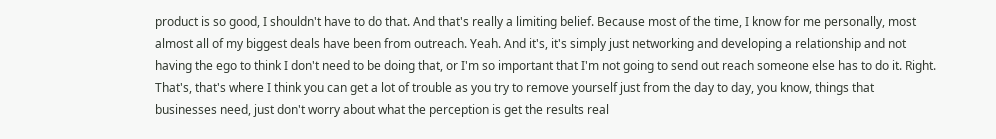product is so good, I shouldn't have to do that. And that's really a limiting belief. Because most of the time, I know for me personally, most almost all of my biggest deals have been from outreach. Yeah. And it's, it's simply just networking and developing a relationship and not having the ego to think I don't need to be doing that, or I'm so important that I'm not going to send out reach someone else has to do it. Right. That's, that's where I think you can get a lot of trouble as you try to remove yourself just from the day to day, you know, things that businesses need, just don't worry about what the perception is get the results real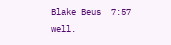Blake Beus  7:57
well.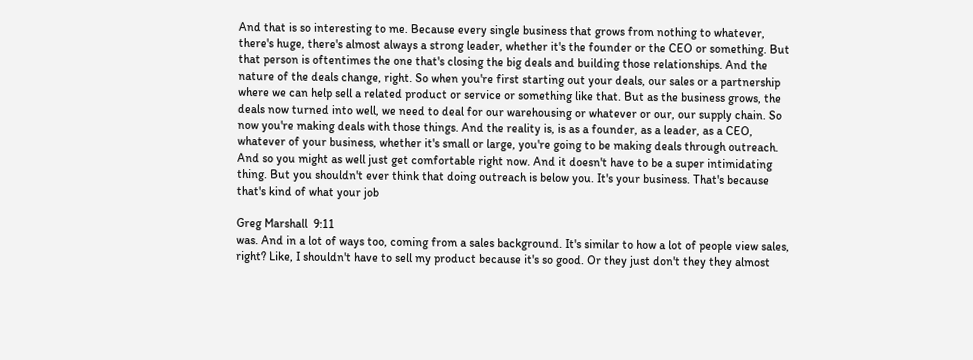And that is so interesting to me. Because every single business that grows from nothing to whatever, there's huge, there's almost always a strong leader, whether it's the founder or the CEO or something. But that person is oftentimes the one that's closing the big deals and building those relationships. And the nature of the deals change, right. So when you're first starting out your deals, our sales or a partnership where we can help sell a related product or service or something like that. But as the business grows, the deals now turned into well, we need to deal for our warehousing or whatever or our, our supply chain. So now you're making deals with those things. And the reality is, is as a founder, as a leader, as a CEO, whatever of your business, whether it's small or large, you're going to be making deals through outreach. And so you might as well just get comfortable right now. And it doesn't have to be a super intimidating thing. But you shouldn't ever think that doing outreach is below you. It's your business. That's because that's kind of what your job

Greg Marshall  9:11
was. And in a lot of ways too, coming from a sales background. It's similar to how a lot of people view sales, right? Like, I shouldn't have to sell my product because it's so good. Or they just don't they they almost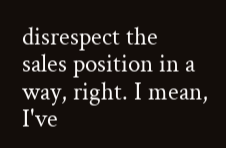disrespect the sales position in a way, right. I mean, I've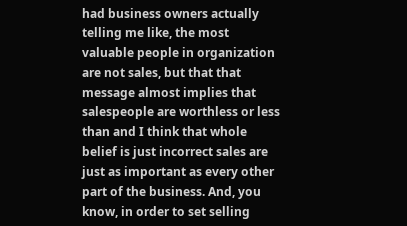had business owners actually telling me like, the most valuable people in organization are not sales, but that that message almost implies that salespeople are worthless or less than and I think that whole belief is just incorrect sales are just as important as every other part of the business. And, you know, in order to set selling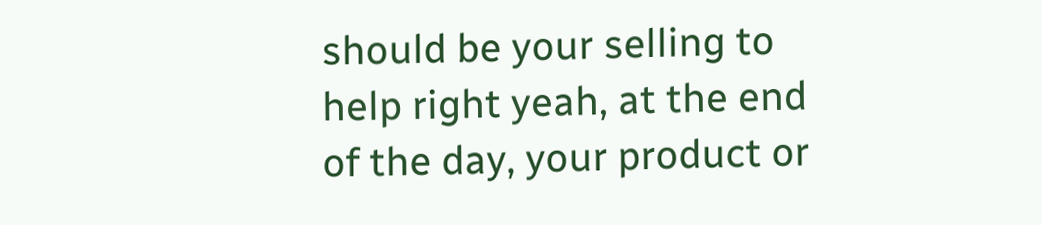should be your selling to help right yeah, at the end of the day, your product or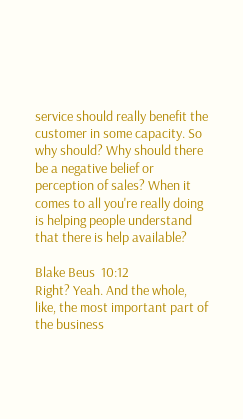service should really benefit the customer in some capacity. So why should? Why should there be a negative belief or perception of sales? When it comes to all you're really doing is helping people understand that there is help available?

Blake Beus  10:12
Right? Yeah. And the whole, like, the most important part of the business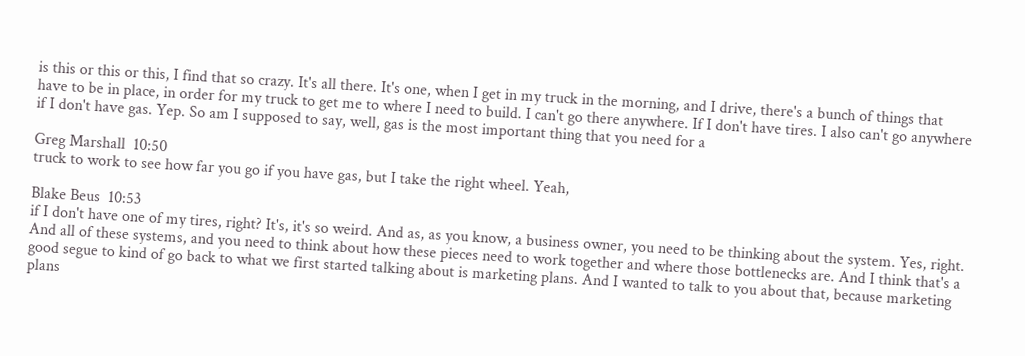is this or this or this, I find that so crazy. It's all there. It's one, when I get in my truck in the morning, and I drive, there's a bunch of things that have to be in place, in order for my truck to get me to where I need to build. I can't go there anywhere. If I don't have tires. I also can't go anywhere if I don't have gas. Yep. So am I supposed to say, well, gas is the most important thing that you need for a

Greg Marshall  10:50
truck to work to see how far you go if you have gas, but I take the right wheel. Yeah,

Blake Beus  10:53
if I don't have one of my tires, right? It's, it's so weird. And as, as you know, a business owner, you need to be thinking about the system. Yes, right. And all of these systems, and you need to think about how these pieces need to work together and where those bottlenecks are. And I think that's a good segue to kind of go back to what we first started talking about is marketing plans. And I wanted to talk to you about that, because marketing plans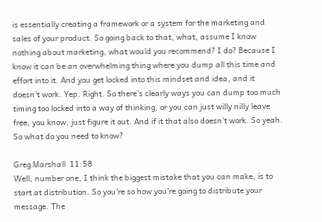is essentially creating a framework or a system for the marketing and sales of your product. So going back to that, what, assume I know nothing about marketing, what would you recommend? I do? Because I know it can be an overwhelming thing where you dump all this time and effort into it. And you get locked into this mindset and idea, and it doesn't work. Yep. Right. So there's clearly ways you can dump too much timing too locked into a way of thinking, or you can just willy nilly leave free, you know, just figure it out. And if it that also doesn't work. So yeah. So what do you need to know?

Greg Marshall  11:58
Well, number one, I think the biggest mistake that you can make, is to start at distribution. So you're so how you're going to distribute your message. The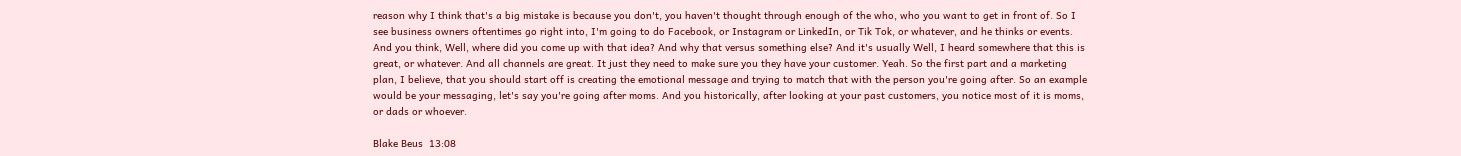reason why I think that's a big mistake is because you don't, you haven't thought through enough of the who, who you want to get in front of. So I see business owners oftentimes go right into, I'm going to do Facebook, or Instagram or LinkedIn, or Tik Tok, or whatever, and he thinks or events. And you think, Well, where did you come up with that idea? And why that versus something else? And it's usually Well, I heard somewhere that this is great, or whatever. And all channels are great. It just they need to make sure you they have your customer. Yeah. So the first part and a marketing plan, I believe, that you should start off is creating the emotional message and trying to match that with the person you're going after. So an example would be your messaging, let's say you're going after moms. And you historically, after looking at your past customers, you notice most of it is moms, or dads or whoever.

Blake Beus  13:08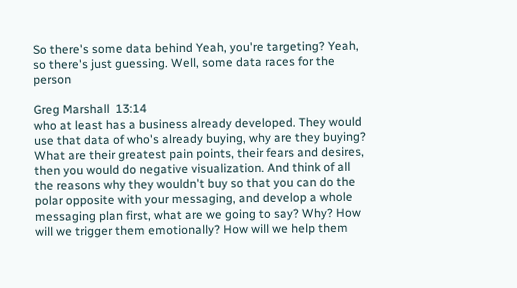So there's some data behind Yeah, you're targeting? Yeah, so there's just guessing. Well, some data races for the person

Greg Marshall  13:14
who at least has a business already developed. They would use that data of who's already buying, why are they buying? What are their greatest pain points, their fears and desires, then you would do negative visualization. And think of all the reasons why they wouldn't buy so that you can do the polar opposite with your messaging, and develop a whole messaging plan first, what are we going to say? Why? How will we trigger them emotionally? How will we help them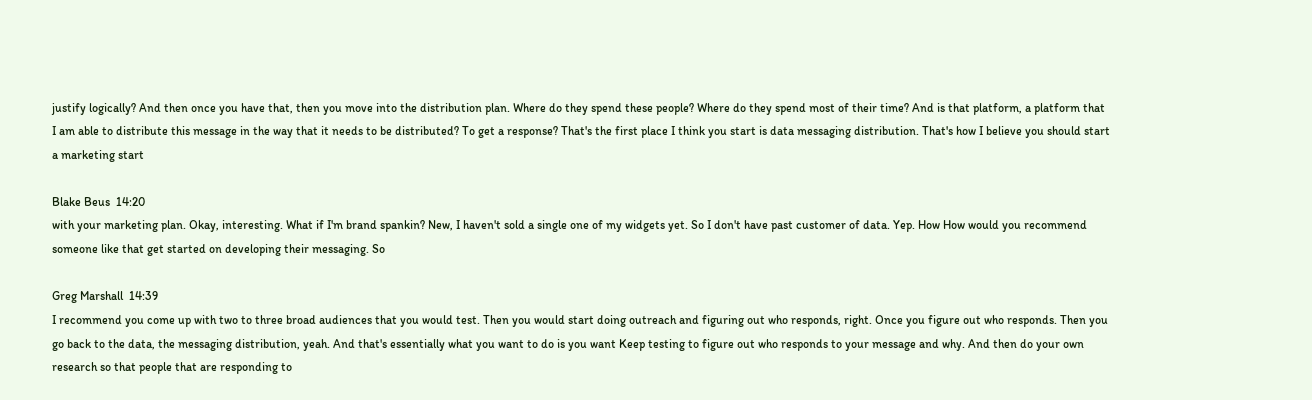justify logically? And then once you have that, then you move into the distribution plan. Where do they spend these people? Where do they spend most of their time? And is that platform, a platform that I am able to distribute this message in the way that it needs to be distributed? To get a response? That's the first place I think you start is data messaging distribution. That's how I believe you should start a marketing start

Blake Beus  14:20
with your marketing plan. Okay, interesting. What if I'm brand spankin? New, I haven't sold a single one of my widgets yet. So I don't have past customer of data. Yep. How How would you recommend someone like that get started on developing their messaging. So

Greg Marshall  14:39
I recommend you come up with two to three broad audiences that you would test. Then you would start doing outreach and figuring out who responds, right. Once you figure out who responds. Then you go back to the data, the messaging distribution, yeah. And that's essentially what you want to do is you want Keep testing to figure out who responds to your message and why. And then do your own research so that people that are responding to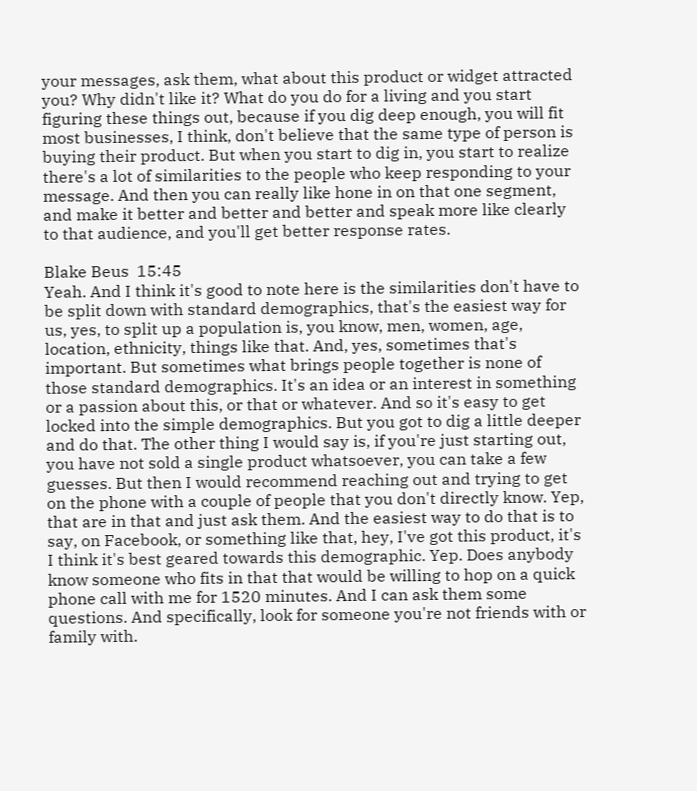your messages, ask them, what about this product or widget attracted you? Why didn't like it? What do you do for a living and you start figuring these things out, because if you dig deep enough, you will fit most businesses, I think, don't believe that the same type of person is buying their product. But when you start to dig in, you start to realize there's a lot of similarities to the people who keep responding to your message. And then you can really like hone in on that one segment, and make it better and better and better and speak more like clearly to that audience, and you'll get better response rates.

Blake Beus  15:45
Yeah. And I think it's good to note here is the similarities don't have to be split down with standard demographics, that's the easiest way for us, yes, to split up a population is, you know, men, women, age, location, ethnicity, things like that. And, yes, sometimes that's important. But sometimes what brings people together is none of those standard demographics. It's an idea or an interest in something or a passion about this, or that or whatever. And so it's easy to get locked into the simple demographics. But you got to dig a little deeper and do that. The other thing I would say is, if you're just starting out, you have not sold a single product whatsoever, you can take a few guesses. But then I would recommend reaching out and trying to get on the phone with a couple of people that you don't directly know. Yep, that are in that and just ask them. And the easiest way to do that is to say, on Facebook, or something like that, hey, I've got this product, it's I think it's best geared towards this demographic. Yep. Does anybody know someone who fits in that that would be willing to hop on a quick phone call with me for 1520 minutes. And I can ask them some questions. And specifically, look for someone you're not friends with or family with.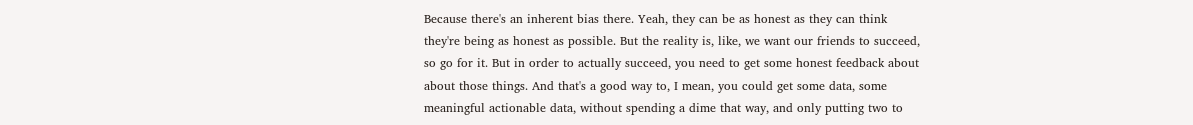Because there's an inherent bias there. Yeah, they can be as honest as they can think they're being as honest as possible. But the reality is, like, we want our friends to succeed, so go for it. But in order to actually succeed, you need to get some honest feedback about about those things. And that's a good way to, I mean, you could get some data, some meaningful actionable data, without spending a dime that way, and only putting two to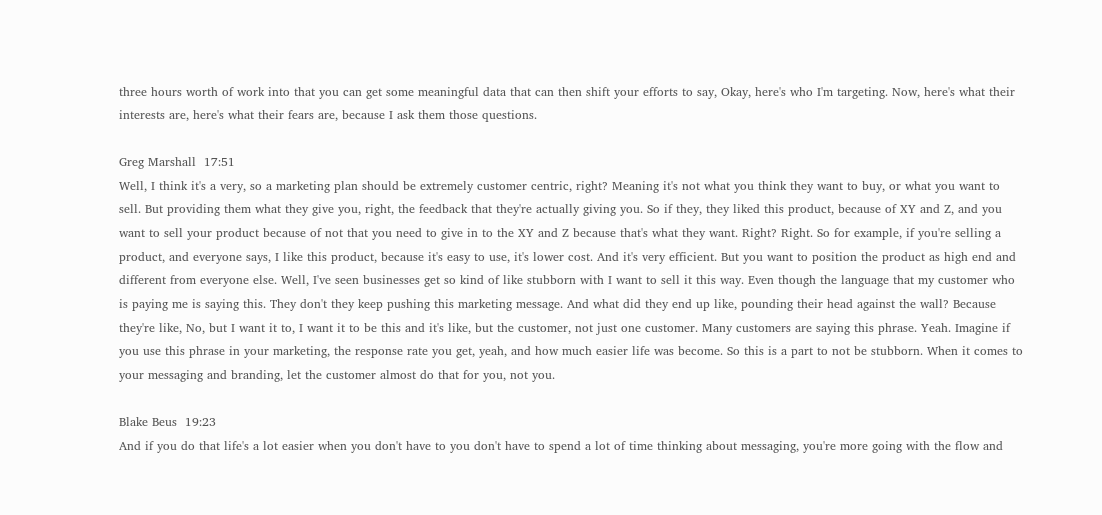three hours worth of work into that you can get some meaningful data that can then shift your efforts to say, Okay, here's who I'm targeting. Now, here's what their interests are, here's what their fears are, because I ask them those questions.

Greg Marshall  17:51
Well, I think it's a very, so a marketing plan should be extremely customer centric, right? Meaning it's not what you think they want to buy, or what you want to sell. But providing them what they give you, right, the feedback that they're actually giving you. So if they, they liked this product, because of XY and Z, and you want to sell your product because of not that you need to give in to the XY and Z because that's what they want. Right? Right. So for example, if you're selling a product, and everyone says, I like this product, because it's easy to use, it's lower cost. And it's very efficient. But you want to position the product as high end and different from everyone else. Well, I've seen businesses get so kind of like stubborn with I want to sell it this way. Even though the language that my customer who is paying me is saying this. They don't they keep pushing this marketing message. And what did they end up like, pounding their head against the wall? Because they're like, No, but I want it to, I want it to be this and it's like, but the customer, not just one customer. Many customers are saying this phrase. Yeah. Imagine if you use this phrase in your marketing, the response rate you get, yeah, and how much easier life was become. So this is a part to not be stubborn. When it comes to your messaging and branding, let the customer almost do that for you, not you.

Blake Beus  19:23
And if you do that life's a lot easier when you don't have to you don't have to spend a lot of time thinking about messaging, you're more going with the flow and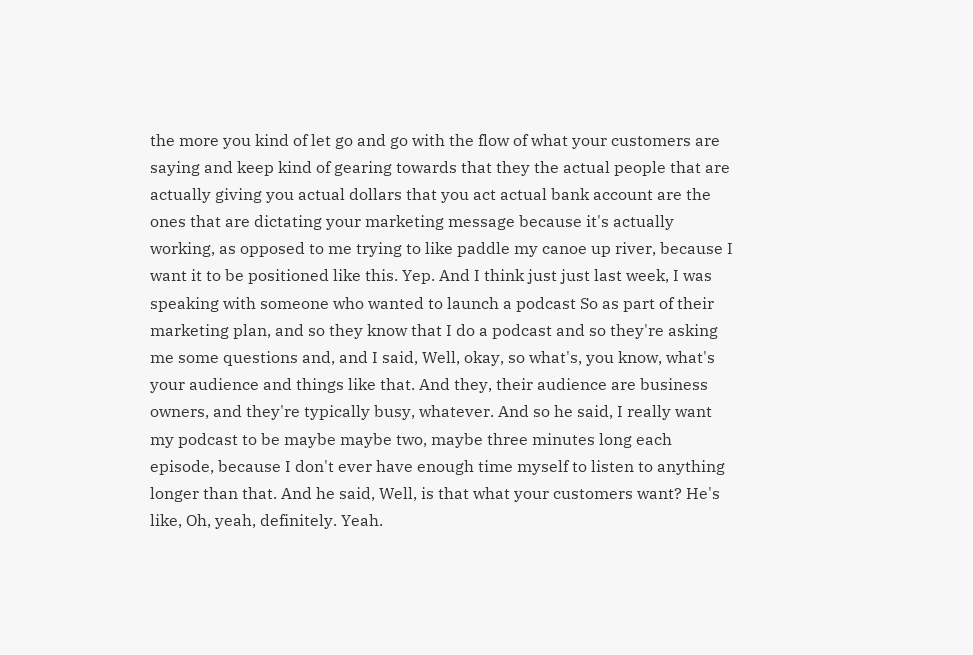the more you kind of let go and go with the flow of what your customers are saying and keep kind of gearing towards that they the actual people that are actually giving you actual dollars that you act actual bank account are the ones that are dictating your marketing message because it's actually working, as opposed to me trying to like paddle my canoe up river, because I want it to be positioned like this. Yep. And I think just just last week, I was speaking with someone who wanted to launch a podcast So as part of their marketing plan, and so they know that I do a podcast and so they're asking me some questions and, and I said, Well, okay, so what's, you know, what's your audience and things like that. And they, their audience are business owners, and they're typically busy, whatever. And so he said, I really want my podcast to be maybe maybe two, maybe three minutes long each episode, because I don't ever have enough time myself to listen to anything longer than that. And he said, Well, is that what your customers want? He's like, Oh, yeah, definitely. Yeah.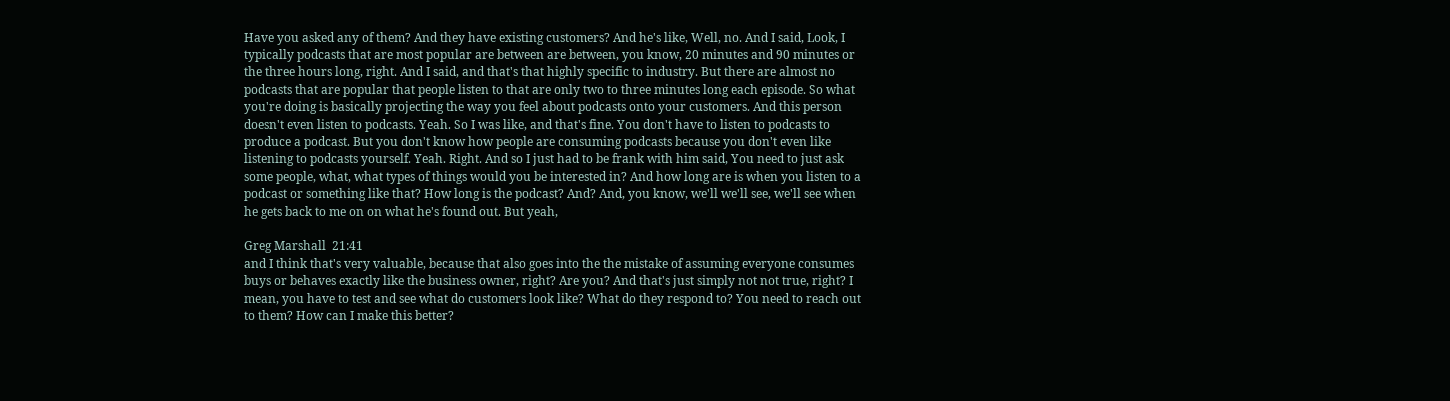Have you asked any of them? And they have existing customers? And he's like, Well, no. And I said, Look, I typically podcasts that are most popular are between are between, you know, 20 minutes and 90 minutes or the three hours long, right. And I said, and that's that highly specific to industry. But there are almost no podcasts that are popular that people listen to that are only two to three minutes long each episode. So what you're doing is basically projecting the way you feel about podcasts onto your customers. And this person doesn't even listen to podcasts. Yeah. So I was like, and that's fine. You don't have to listen to podcasts to produce a podcast. But you don't know how people are consuming podcasts because you don't even like listening to podcasts yourself. Yeah. Right. And so I just had to be frank with him said, You need to just ask some people, what, what types of things would you be interested in? And how long are is when you listen to a podcast or something like that? How long is the podcast? And? And, you know, we'll we'll see, we'll see when he gets back to me on on what he's found out. But yeah,

Greg Marshall  21:41
and I think that's very valuable, because that also goes into the the mistake of assuming everyone consumes buys or behaves exactly like the business owner, right? Are you? And that's just simply not not true, right? I mean, you have to test and see what do customers look like? What do they respond to? You need to reach out to them? How can I make this better?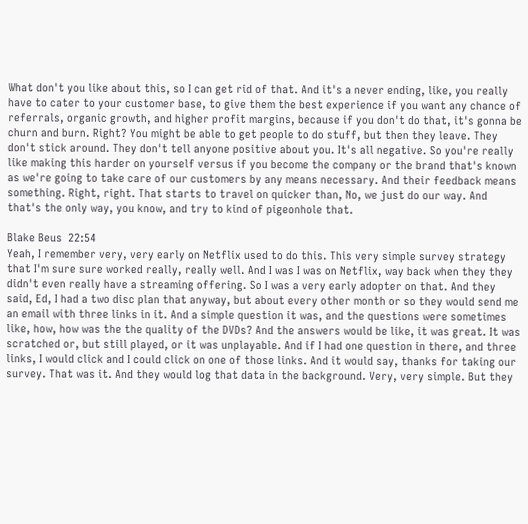What don't you like about this, so I can get rid of that. And it's a never ending, like, you really have to cater to your customer base, to give them the best experience if you want any chance of referrals, organic growth, and higher profit margins, because if you don't do that, it's gonna be churn and burn. Right? You might be able to get people to do stuff, but then they leave. They don't stick around. They don't tell anyone positive about you. It's all negative. So you're really like making this harder on yourself versus if you become the company or the brand that's known as we're going to take care of our customers by any means necessary. And their feedback means something. Right, right. That starts to travel on quicker than, No, we just do our way. And that's the only way, you know, and try to kind of pigeonhole that.

Blake Beus  22:54
Yeah, I remember very, very early on Netflix used to do this. This very simple survey strategy that I'm sure sure worked really, really well. And I was I was on Netflix, way back when they they didn't even really have a streaming offering. So I was a very early adopter on that. And they said, Ed, I had a two disc plan that anyway, but about every other month or so they would send me an email with three links in it. And a simple question it was, and the questions were sometimes like, how, how was the the quality of the DVDs? And the answers would be like, it was great. It was scratched or, but still played, or it was unplayable. And if I had one question in there, and three links, I would click and I could click on one of those links. And it would say, thanks for taking our survey. That was it. And they would log that data in the background. Very, very simple. But they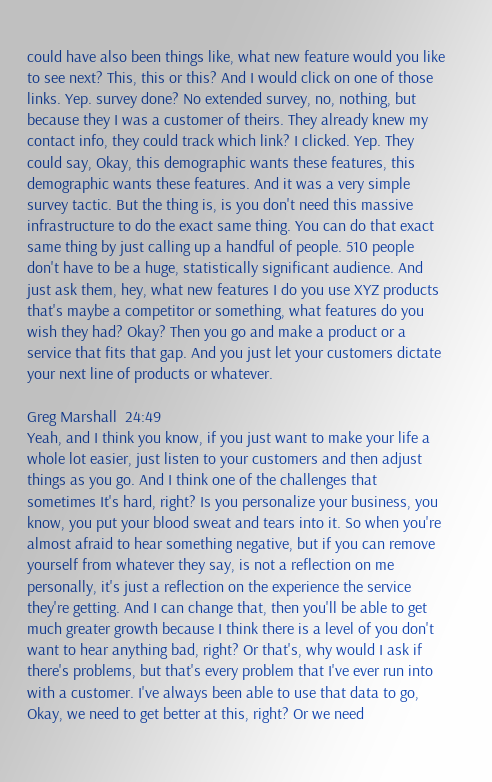could have also been things like, what new feature would you like to see next? This, this or this? And I would click on one of those links. Yep. survey done? No extended survey, no, nothing, but because they I was a customer of theirs. They already knew my contact info, they could track which link? I clicked. Yep. They could say, Okay, this demographic wants these features, this demographic wants these features. And it was a very simple survey tactic. But the thing is, is you don't need this massive infrastructure to do the exact same thing. You can do that exact same thing by just calling up a handful of people. 510 people don't have to be a huge, statistically significant audience. And just ask them, hey, what new features I do you use XYZ products that's maybe a competitor or something, what features do you wish they had? Okay? Then you go and make a product or a service that fits that gap. And you just let your customers dictate your next line of products or whatever.

Greg Marshall  24:49
Yeah, and I think you know, if you just want to make your life a whole lot easier, just listen to your customers and then adjust things as you go. And I think one of the challenges that sometimes It's hard, right? Is you personalize your business, you know, you put your blood sweat and tears into it. So when you're almost afraid to hear something negative, but if you can remove yourself from whatever they say, is not a reflection on me personally, it's just a reflection on the experience the service they're getting. And I can change that, then you'll be able to get much greater growth because I think there is a level of you don't want to hear anything bad, right? Or that's, why would I ask if there's problems, but that's every problem that I've ever run into with a customer. I've always been able to use that data to go, Okay, we need to get better at this, right? Or we need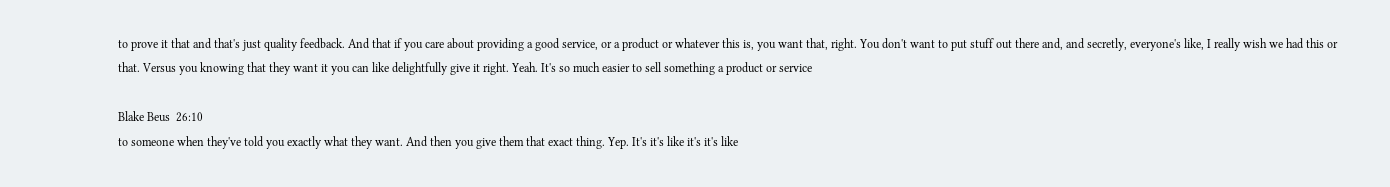to prove it that and that's just quality feedback. And that if you care about providing a good service, or a product or whatever this is, you want that, right. You don't want to put stuff out there and, and secretly, everyone's like, I really wish we had this or that. Versus you knowing that they want it you can like delightfully give it right. Yeah. It's so much easier to sell something a product or service

Blake Beus  26:10
to someone when they've told you exactly what they want. And then you give them that exact thing. Yep. It's it's like it's it's like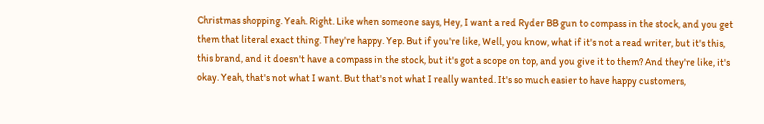Christmas shopping. Yeah. Right. Like when someone says, Hey, I want a red Ryder BB gun to compass in the stock, and you get them that literal exact thing. They're happy. Yep. But if you're like, Well, you know, what if it's not a read writer, but it's this, this brand, and it doesn't have a compass in the stock, but it's got a scope on top, and you give it to them? And they're like, it's okay. Yeah, that's not what I want. But that's not what I really wanted. It's so much easier to have happy customers,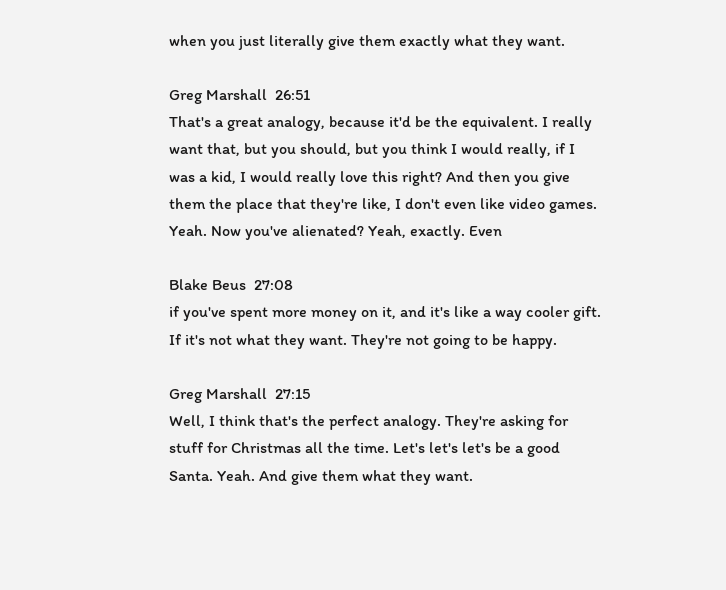when you just literally give them exactly what they want.

Greg Marshall  26:51
That's a great analogy, because it'd be the equivalent. I really want that, but you should, but you think I would really, if I was a kid, I would really love this right? And then you give them the place that they're like, I don't even like video games. Yeah. Now you've alienated? Yeah, exactly. Even

Blake Beus  27:08
if you've spent more money on it, and it's like a way cooler gift. If it's not what they want. They're not going to be happy.

Greg Marshall  27:15
Well, I think that's the perfect analogy. They're asking for stuff for Christmas all the time. Let's let's let's be a good Santa. Yeah. And give them what they want.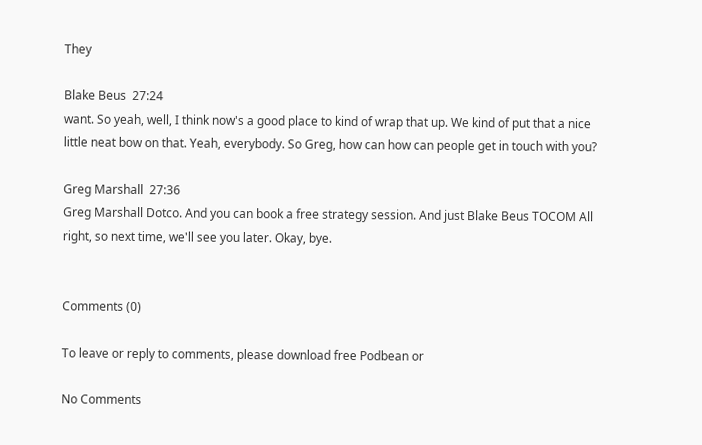They

Blake Beus  27:24
want. So yeah, well, I think now's a good place to kind of wrap that up. We kind of put that a nice little neat bow on that. Yeah, everybody. So Greg, how can how can people get in touch with you?

Greg Marshall  27:36
Greg Marshall Dotco. And you can book a free strategy session. And just Blake Beus TOCOM All right, so next time, we'll see you later. Okay, bye.


Comments (0)

To leave or reply to comments, please download free Podbean or

No Comments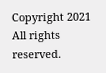Copyright 2021 All rights reserved.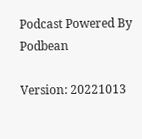Podcast Powered By Podbean

Version: 20221013